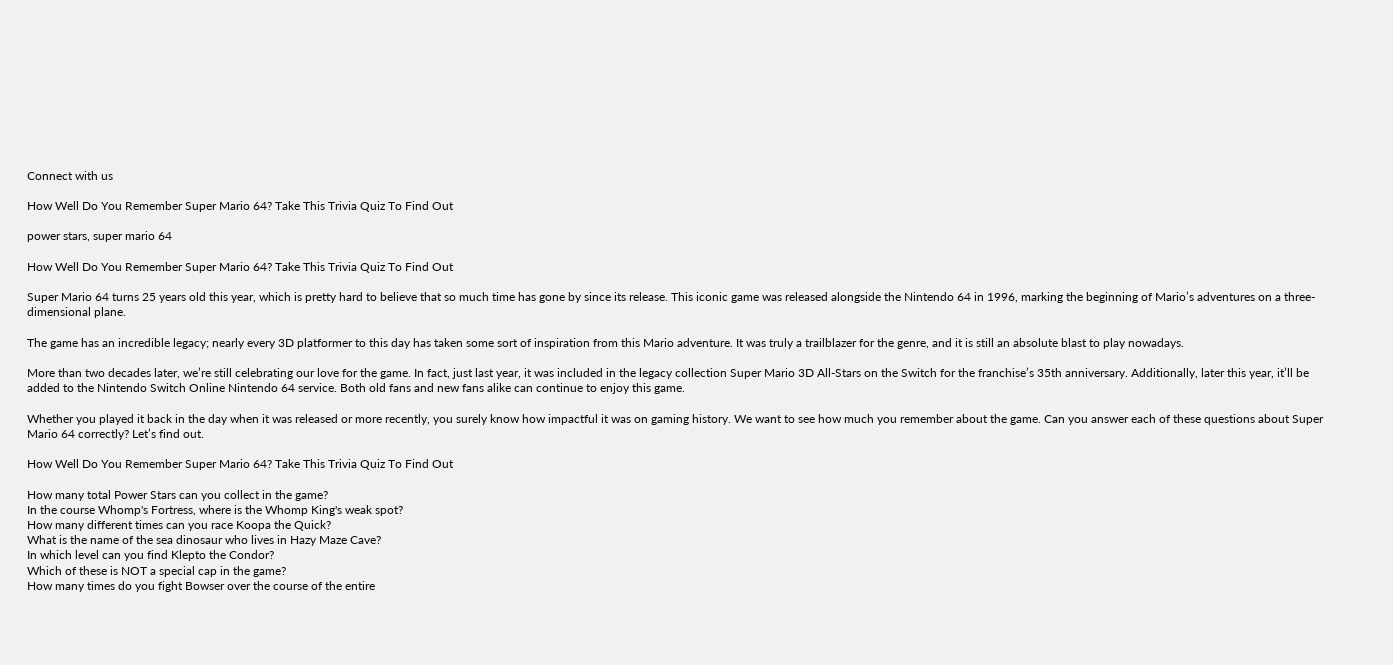Connect with us

How Well Do You Remember Super Mario 64? Take This Trivia Quiz To Find Out

power stars, super mario 64

How Well Do You Remember Super Mario 64? Take This Trivia Quiz To Find Out

Super Mario 64 turns 25 years old this year, which is pretty hard to believe that so much time has gone by since its release. This iconic game was released alongside the Nintendo 64 in 1996, marking the beginning of Mario’s adventures on a three-dimensional plane.

The game has an incredible legacy; nearly every 3D platformer to this day has taken some sort of inspiration from this Mario adventure. It was truly a trailblazer for the genre, and it is still an absolute blast to play nowadays.

More than two decades later, we’re still celebrating our love for the game. In fact, just last year, it was included in the legacy collection Super Mario 3D All-Stars on the Switch for the franchise’s 35th anniversary. Additionally, later this year, it’ll be added to the Nintendo Switch Online Nintendo 64 service. Both old fans and new fans alike can continue to enjoy this game.

Whether you played it back in the day when it was released or more recently, you surely know how impactful it was on gaming history. We want to see how much you remember about the game. Can you answer each of these questions about Super Mario 64 correctly? Let’s find out.

How Well Do You Remember Super Mario 64? Take This Trivia Quiz To Find Out

How many total Power Stars can you collect in the game?
In the course Whomp's Fortress, where is the Whomp King's weak spot?
How many different times can you race Koopa the Quick?
What is the name of the sea dinosaur who lives in Hazy Maze Cave?
In which level can you find Klepto the Condor?
Which of these is NOT a special cap in the game?
How many times do you fight Bowser over the course of the entire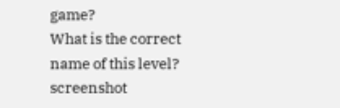game?
What is the correct name of this level?
screenshot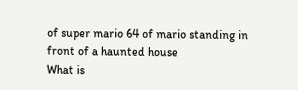of super mario 64 of mario standing in front of a haunted house
What is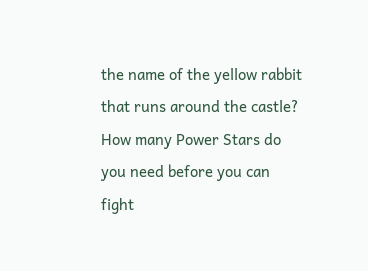the name of the yellow rabbit that runs around the castle?
How many Power Stars do you need before you can fight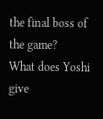the final boss of the game?
What does Yoshi give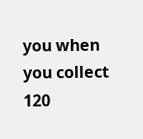you when you collect 120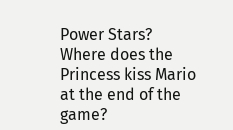Power Stars?
Where does the Princess kiss Mario at the end of the game?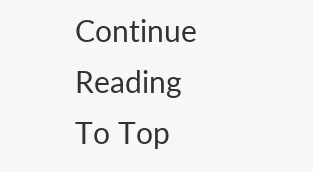Continue Reading
To Top